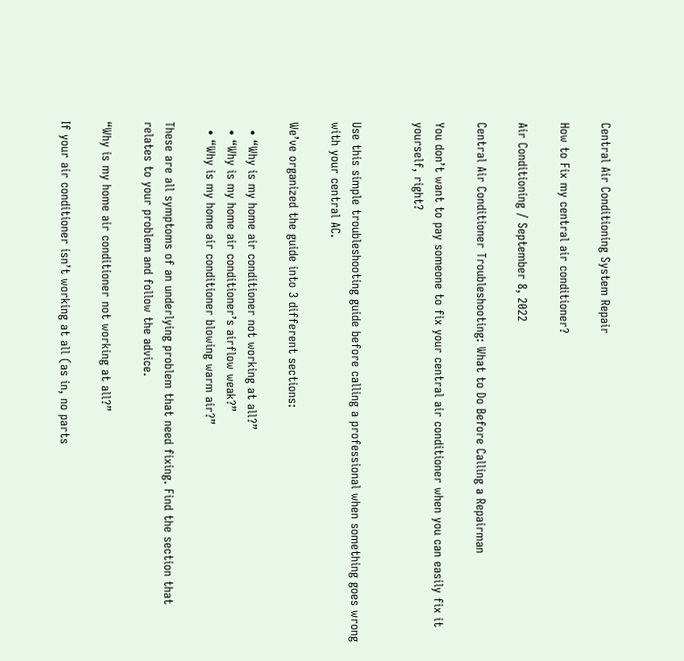Central Air Conditioning System Repair

How to Fix my central air conditioner?

Air Conditioning / September 8, 2022

Central Air Conditioner Troubleshooting: What to Do Before Calling a Repairman

You don’t want to pay someone to fix your central air conditioner when you can easily fix it yourself, right?


Use this simple troubleshooting guide before calling a professional when something goes wrong with your central AC.

We’ve organized the guide into 3 different sections:

  • “Why is my home air conditioner not working at all?”
  • “Why is my home air conditioner’s airflow weak?”
  • “Why is my home air conditioner blowing warm air?”

These are all symptoms of an underlying problem that need fixing. Find the section that relates to your problem and follow the advice.

“Why is my home air conditioner not working at all?”

If your air conditioner isn’t working at all (as in, no parts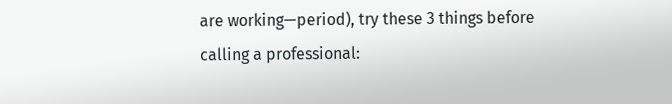are working—period), try these 3 things before calling a professional: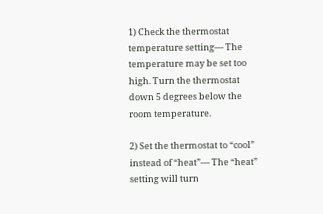1) Check the thermostat temperature setting— The temperature may be set too high. Turn the thermostat down 5 degrees below the room temperature.

2) Set the thermostat to “cool” instead of “heat”— The “heat” setting will turn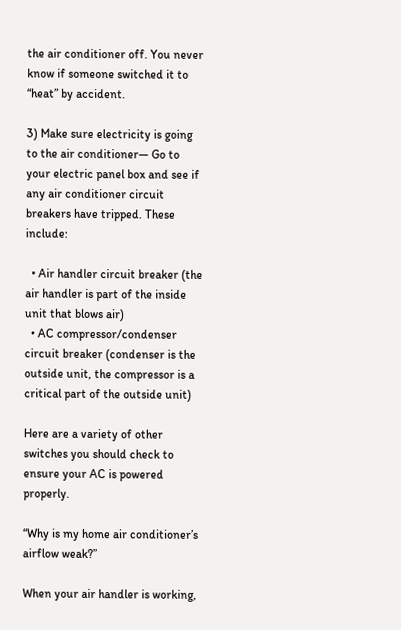the air conditioner off. You never know if someone switched it to “heat” by accident.

3) Make sure electricity is going to the air conditioner— Go to your electric panel box and see if any air conditioner circuit breakers have tripped. These include:

  • Air handler circuit breaker (the air handler is part of the inside unit that blows air)
  • AC compressor/condenser circuit breaker (condenser is the outside unit, the compressor is a critical part of the outside unit)

Here are a variety of other switches you should check to ensure your AC is powered properly.

“Why is my home air conditioner’s airflow weak?”

When your air handler is working,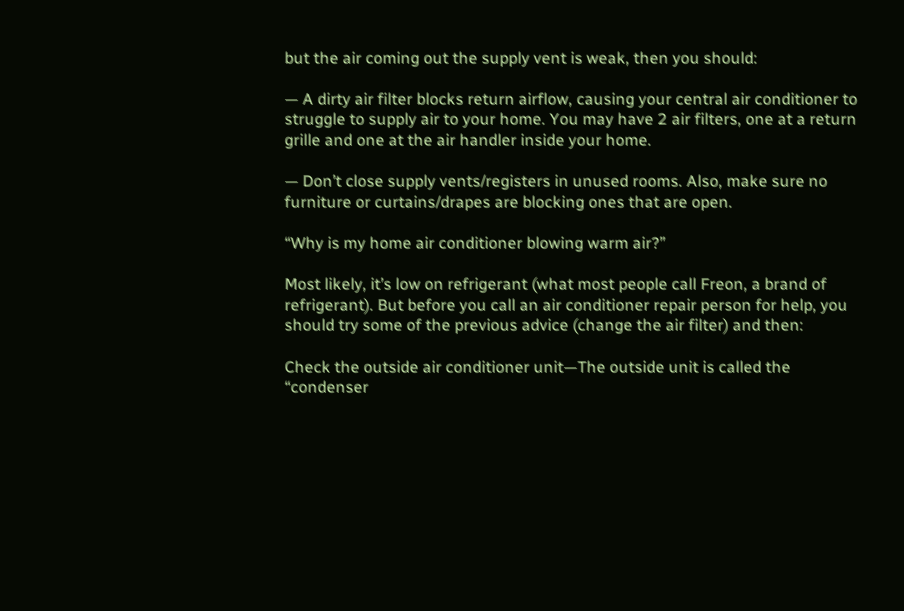but the air coming out the supply vent is weak, then you should:

— A dirty air filter blocks return airflow, causing your central air conditioner to struggle to supply air to your home. You may have 2 air filters, one at a return grille and one at the air handler inside your home.

— Don’t close supply vents/registers in unused rooms. Also, make sure no furniture or curtains/drapes are blocking ones that are open.

“Why is my home air conditioner blowing warm air?”

Most likely, it’s low on refrigerant (what most people call Freon, a brand of refrigerant). But before you call an air conditioner repair person for help, you should try some of the previous advice (change the air filter) and then:

Check the outside air conditioner unit—The outside unit is called the “condenser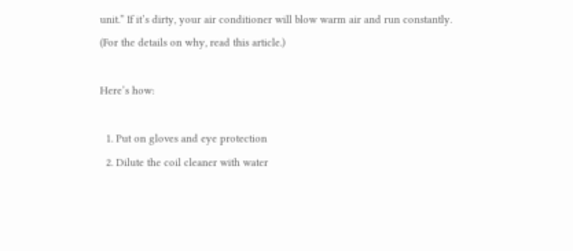unit.” If it’s dirty, your air conditioner will blow warm air and run constantly. (For the details on why, read this article.)

Here’s how:

  1. Put on gloves and eye protection
  2. Dilute the coil cleaner with water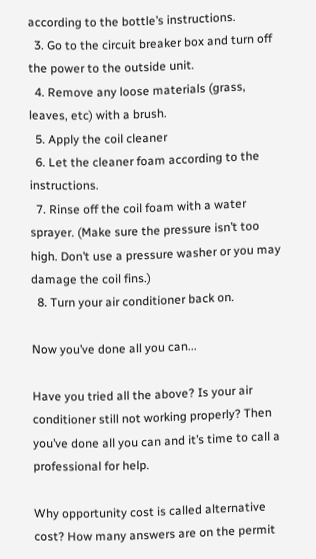according to the bottle’s instructions.
  3. Go to the circuit breaker box and turn off the power to the outside unit.
  4. Remove any loose materials (grass, leaves, etc) with a brush.
  5. Apply the coil cleaner
  6. Let the cleaner foam according to the instructions.
  7. Rinse off the coil foam with a water sprayer. (Make sure the pressure isn’t too high. Don’t use a pressure washer or you may damage the coil fins.)
  8. Turn your air conditioner back on.

Now you’ve done all you can...

Have you tried all the above? Is your air conditioner still not working properly? Then you’ve done all you can and it’s time to call a professional for help.

Why opportunity cost is called alternative cost? How many answers are on the permit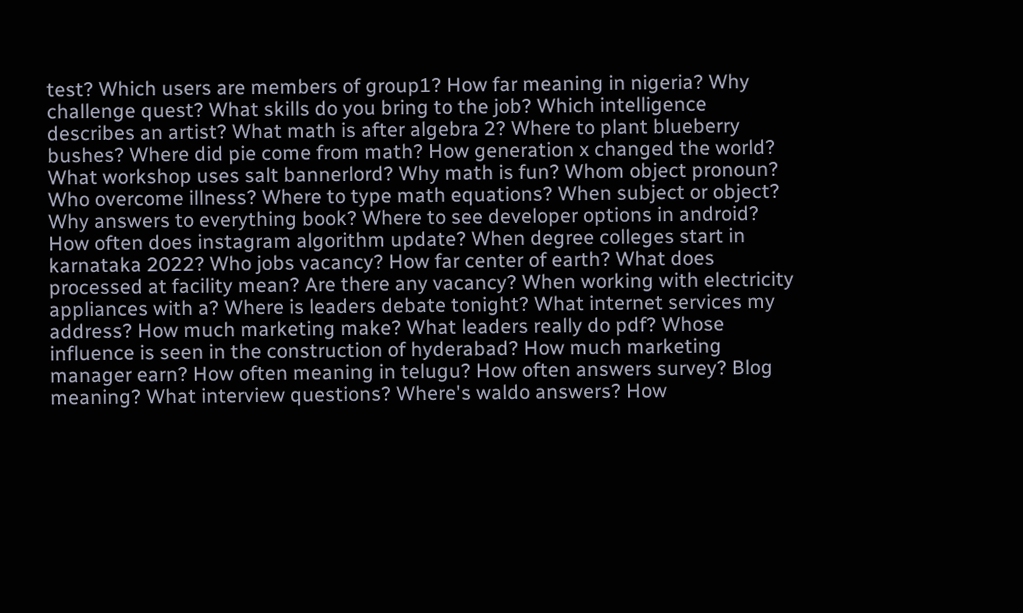test? Which users are members of group1? How far meaning in nigeria? Why challenge quest? What skills do you bring to the job? Which intelligence describes an artist? What math is after algebra 2? Where to plant blueberry bushes? Where did pie come from math? How generation x changed the world? What workshop uses salt bannerlord? Why math is fun? Whom object pronoun? Who overcome illness? Where to type math equations? When subject or object? Why answers to everything book? Where to see developer options in android? How often does instagram algorithm update? When degree colleges start in karnataka 2022? Who jobs vacancy? How far center of earth? What does processed at facility mean? Are there any vacancy? When working with electricity appliances with a? Where is leaders debate tonight? What internet services my address? How much marketing make? What leaders really do pdf? Whose influence is seen in the construction of hyderabad? How much marketing manager earn? How often meaning in telugu? How often answers survey? Blog meaning? What interview questions? Where's waldo answers? How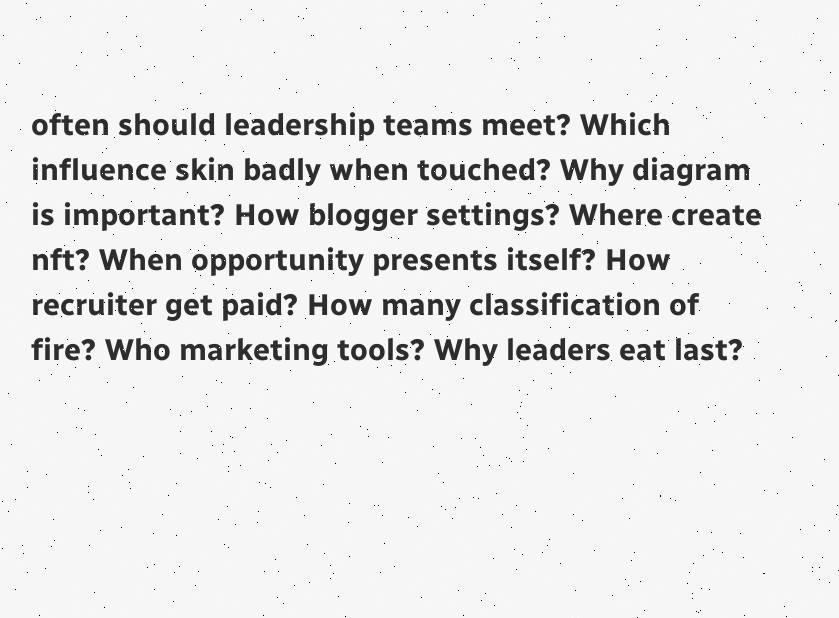often should leadership teams meet? Which influence skin badly when touched? Why diagram is important? How blogger settings? Where create nft? When opportunity presents itself? How recruiter get paid? How many classification of fire? Who marketing tools? Why leaders eat last?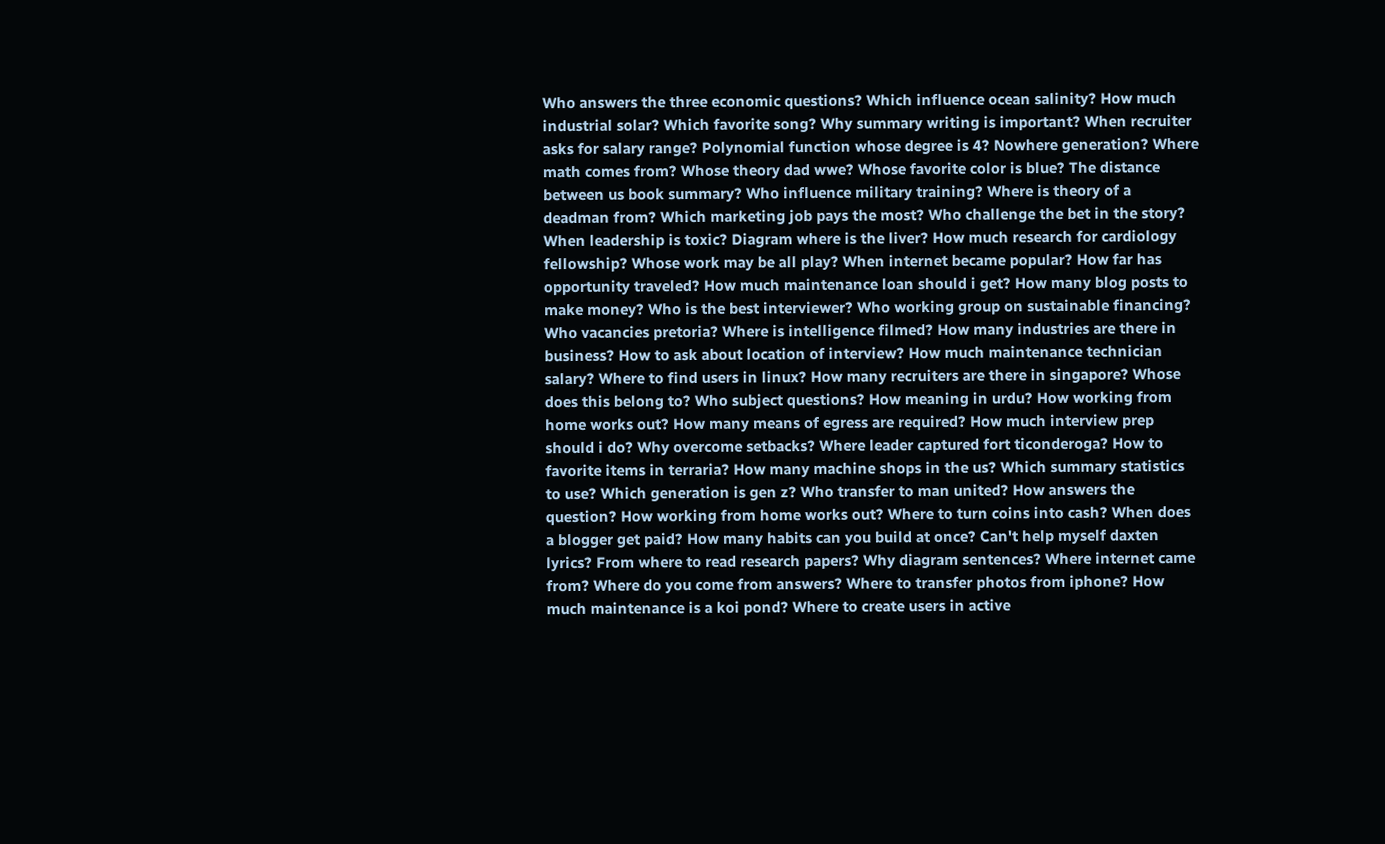Who answers the three economic questions? Which influence ocean salinity? How much industrial solar? Which favorite song? Why summary writing is important? When recruiter asks for salary range? Polynomial function whose degree is 4? Nowhere generation? Where math comes from? Whose theory dad wwe? Whose favorite color is blue? The distance between us book summary? Who influence military training? Where is theory of a deadman from? Which marketing job pays the most? Who challenge the bet in the story? When leadership is toxic? Diagram where is the liver? How much research for cardiology fellowship? Whose work may be all play? When internet became popular? How far has opportunity traveled? How much maintenance loan should i get? How many blog posts to make money? Who is the best interviewer? Who working group on sustainable financing? Who vacancies pretoria? Where is intelligence filmed? How many industries are there in business? How to ask about location of interview? How much maintenance technician salary? Where to find users in linux? How many recruiters are there in singapore? Whose does this belong to? Who subject questions? How meaning in urdu? How working from home works out? How many means of egress are required? How much interview prep should i do? Why overcome setbacks? Where leader captured fort ticonderoga? How to favorite items in terraria? How many machine shops in the us? Which summary statistics to use? Which generation is gen z? Who transfer to man united? How answers the question? How working from home works out? Where to turn coins into cash? When does a blogger get paid? How many habits can you build at once? Can't help myself daxten lyrics? From where to read research papers? Why diagram sentences? Where internet came from? Where do you come from answers? Where to transfer photos from iphone? How much maintenance is a koi pond? Where to create users in active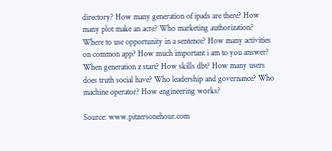directory? How many generation of ipads are there? How many plot make an acre? Who marketing authorization? Where to use opportunity in a sentence? How many activities on common app? How much important i am to you answer? When generation z start? How skills dbt? How many users does truth social have? Who leadership and governance? Who machine operator? How engineering works?

Source: www.pitzersonehour.com